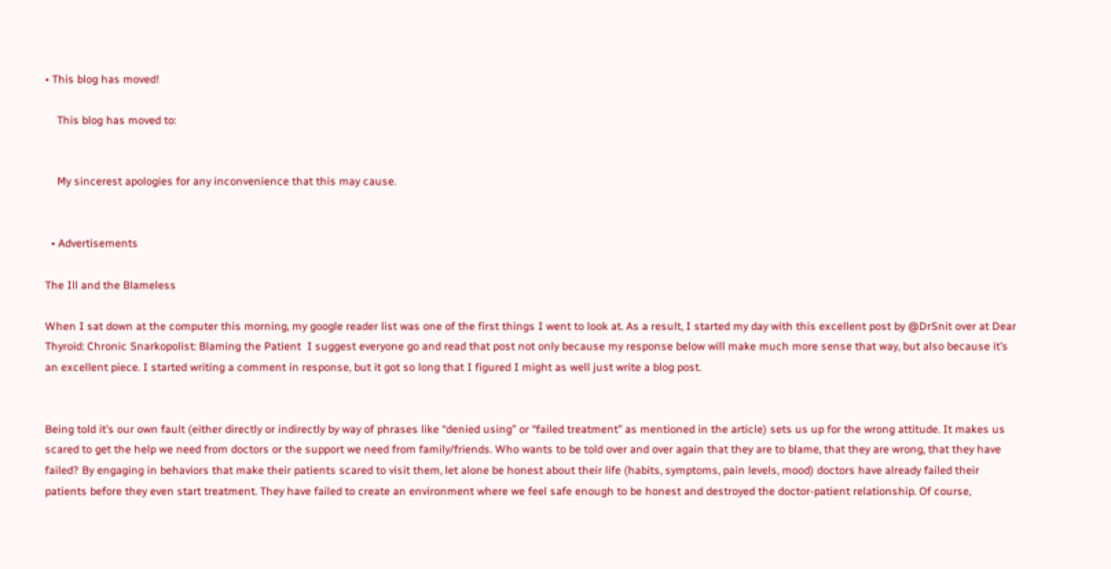• This blog has moved!

    This blog has moved to:


    My sincerest apologies for any inconvenience that this may cause.


  • Advertisements

The Ill and the Blameless

When I sat down at the computer this morning, my google reader list was one of the first things I went to look at. As a result, I started my day with this excellent post by @DrSnit over at Dear Thyroid: Chronic Snarkopolist: Blaming the Patient  I suggest everyone go and read that post not only because my response below will make much more sense that way, but also because it’s an excellent piece. I started writing a comment in response, but it got so long that I figured I might as well just write a blog post.


Being told it’s our own fault (either directly or indirectly by way of phrases like “denied using” or “failed treatment” as mentioned in the article) sets us up for the wrong attitude. It makes us scared to get the help we need from doctors or the support we need from family/friends. Who wants to be told over and over again that they are to blame, that they are wrong, that they have failed? By engaging in behaviors that make their patients scared to visit them, let alone be honest about their life (habits, symptoms, pain levels, mood) doctors have already failed their patients before they even start treatment. They have failed to create an environment where we feel safe enough to be honest and destroyed the doctor-patient relationship. Of course,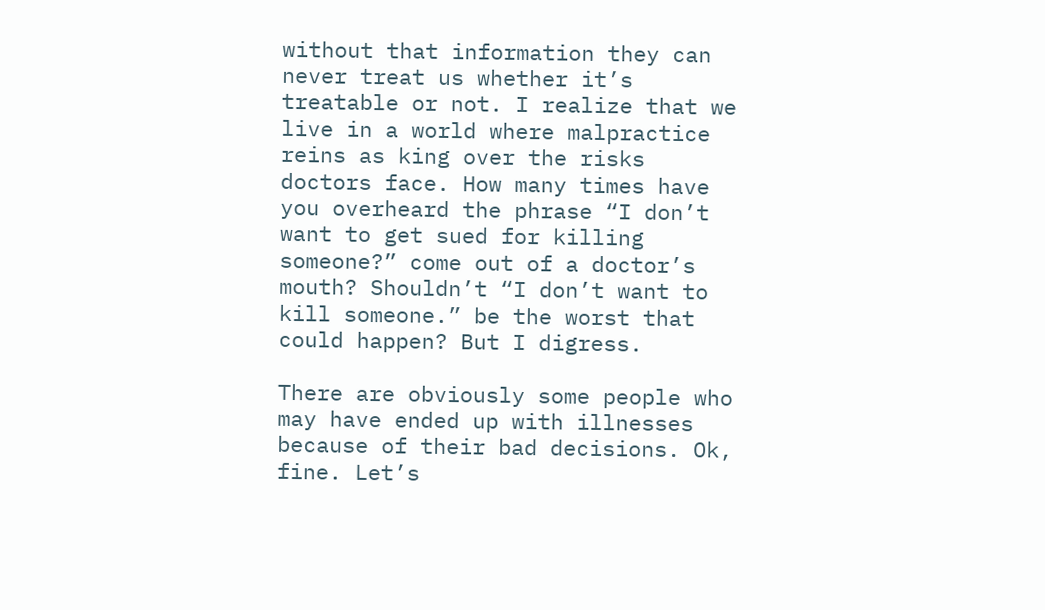without that information they can never treat us whether it’s treatable or not. I realize that we live in a world where malpractice reins as king over the risks doctors face. How many times have you overheard the phrase “I don’t want to get sued for killing someone?” come out of a doctor’s mouth? Shouldn’t “I don’t want to kill someone.” be the worst that could happen? But I digress.

There are obviously some people who may have ended up with illnesses because of their bad decisions. Ok, fine. Let’s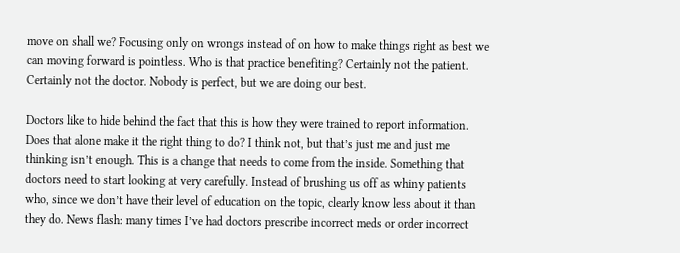move on shall we? Focusing only on wrongs instead of on how to make things right as best we can moving forward is pointless. Who is that practice benefiting? Certainly not the patient. Certainly not the doctor. Nobody is perfect, but we are doing our best.

Doctors like to hide behind the fact that this is how they were trained to report information. Does that alone make it the right thing to do? I think not, but that’s just me and just me thinking isn’t enough. This is a change that needs to come from the inside. Something that doctors need to start looking at very carefully. Instead of brushing us off as whiny patients who, since we don’t have their level of education on the topic, clearly know less about it than they do. News flash: many times I’ve had doctors prescribe incorrect meds or order incorrect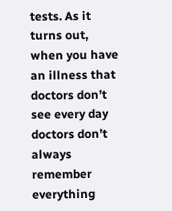tests. As it turns out, when you have an illness that doctors don’t see every day doctors don’t always remember everything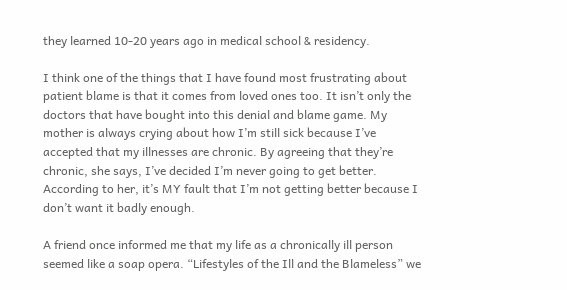they learned 10-20 years ago in medical school & residency.

I think one of the things that I have found most frustrating about patient blame is that it comes from loved ones too. It isn’t only the doctors that have bought into this denial and blame game. My mother is always crying about how I’m still sick because I’ve accepted that my illnesses are chronic. By agreeing that they’re chronic, she says, I’ve decided I’m never going to get better. According to her, it’s MY fault that I’m not getting better because I don’t want it badly enough.

A friend once informed me that my life as a chronically ill person seemed like a soap opera. “Lifestyles of the Ill and the Blameless” we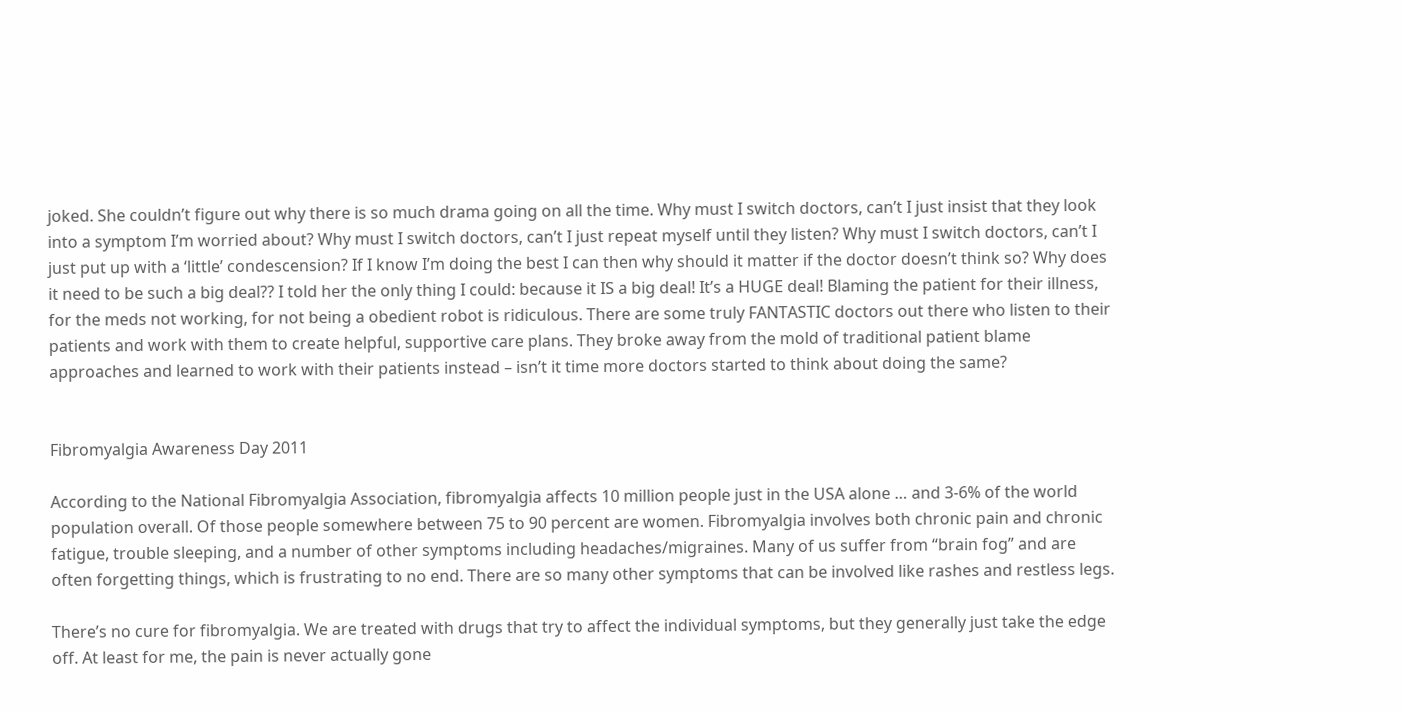joked. She couldn’t figure out why there is so much drama going on all the time. Why must I switch doctors, can’t I just insist that they look into a symptom I’m worried about? Why must I switch doctors, can’t I just repeat myself until they listen? Why must I switch doctors, can’t I just put up with a ‘little’ condescension? If I know I’m doing the best I can then why should it matter if the doctor doesn’t think so? Why does it need to be such a big deal?? I told her the only thing I could: because it IS a big deal! It’s a HUGE deal! Blaming the patient for their illness, for the meds not working, for not being a obedient robot is ridiculous. There are some truly FANTASTIC doctors out there who listen to their patients and work with them to create helpful, supportive care plans. They broke away from the mold of traditional patient blame approaches and learned to work with their patients instead – isn’t it time more doctors started to think about doing the same?


Fibromyalgia Awareness Day 2011

According to the National Fibromyalgia Association, fibromyalgia affects 10 million people just in the USA alone … and 3-6% of the world population overall. Of those people somewhere between 75 to 90 percent are women. Fibromyalgia involves both chronic pain and chronic fatigue, trouble sleeping, and a number of other symptoms including headaches/migraines. Many of us suffer from “brain fog” and are often forgetting things, which is frustrating to no end. There are so many other symptoms that can be involved like rashes and restless legs.

There’s no cure for fibromyalgia. We are treated with drugs that try to affect the individual symptoms, but they generally just take the edge off. At least for me, the pain is never actually gone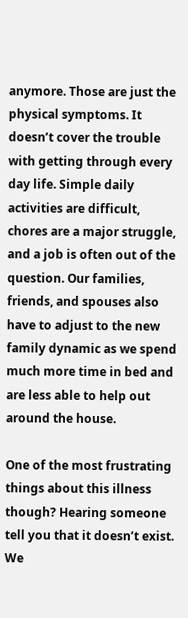anymore. Those are just the physical symptoms. It doesn’t cover the trouble with getting through every day life. Simple daily activities are difficult, chores are a major struggle, and a job is often out of the question. Our families, friends, and spouses also have to adjust to the new family dynamic as we spend much more time in bed and are less able to help out around the house.

One of the most frustrating things about this illness though? Hearing someone tell you that it doesn’t exist. We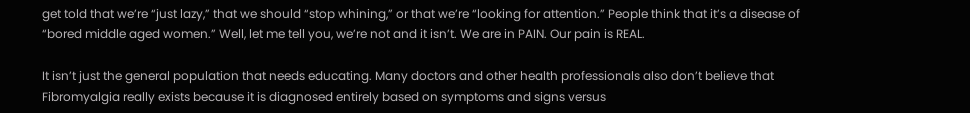get told that we’re “just lazy,” that we should “stop whining,” or that we’re “looking for attention.” People think that it’s a disease of “bored middle aged women.” Well, let me tell you, we’re not and it isn’t. We are in PAIN. Our pain is REAL.

It isn’t just the general population that needs educating. Many doctors and other health professionals also don’t believe that Fibromyalgia really exists because it is diagnosed entirely based on symptoms and signs versus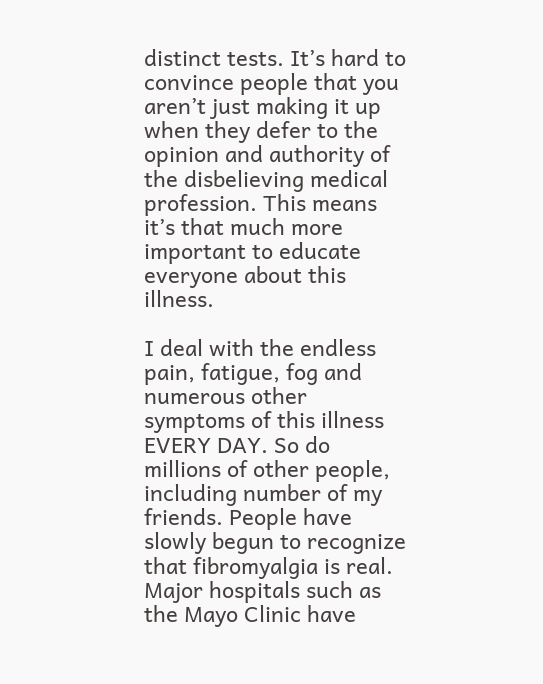distinct tests. It’s hard to convince people that you aren’t just making it up when they defer to the opinion and authority of the disbelieving medical profession. This means it’s that much more important to educate everyone about this illness.

I deal with the endless pain, fatigue, fog and numerous other symptoms of this illness EVERY DAY. So do millions of other people, including number of my friends. People have slowly begun to recognize that fibromyalgia is real. Major hospitals such as the Mayo Clinic have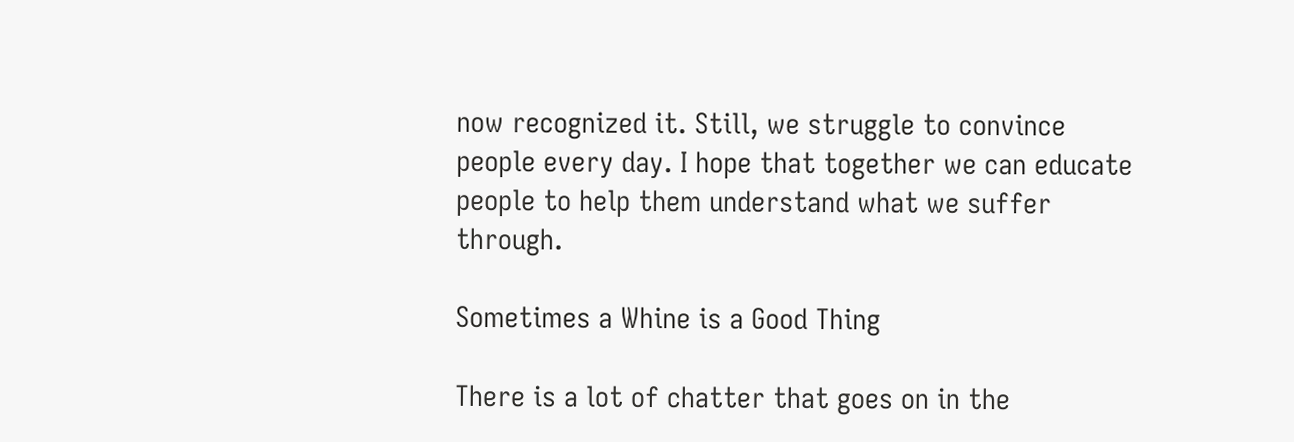now recognized it. Still, we struggle to convince people every day. I hope that together we can educate people to help them understand what we suffer through.

Sometimes a Whine is a Good Thing

There is a lot of chatter that goes on in the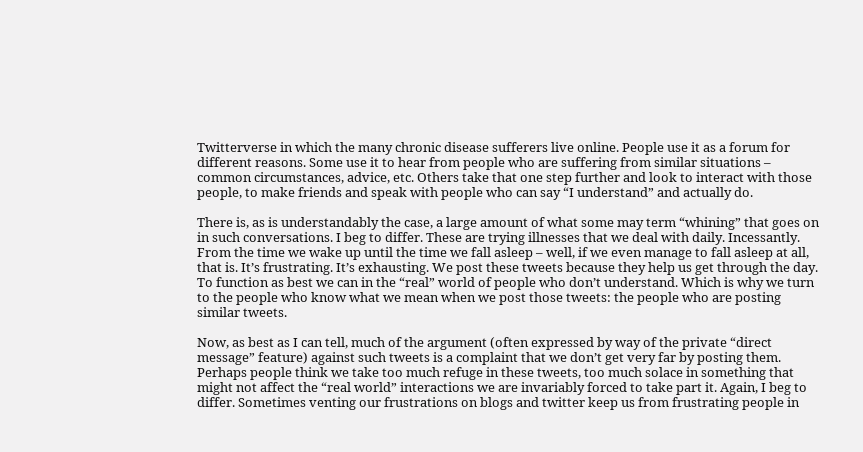Twitterverse in which the many chronic disease sufferers live online. People use it as a forum for different reasons. Some use it to hear from people who are suffering from similar situations – common circumstances, advice, etc. Others take that one step further and look to interact with those people, to make friends and speak with people who can say “I understand” and actually do.

There is, as is understandably the case, a large amount of what some may term “whining” that goes on in such conversations. I beg to differ. These are trying illnesses that we deal with daily. Incessantly. From the time we wake up until the time we fall asleep – well, if we even manage to fall asleep at all, that is. It’s frustrating. It’s exhausting. We post these tweets because they help us get through the day. To function as best we can in the “real” world of people who don’t understand. Which is why we turn to the people who know what we mean when we post those tweets: the people who are posting similar tweets.

Now, as best as I can tell, much of the argument (often expressed by way of the private “direct message” feature) against such tweets is a complaint that we don’t get very far by posting them. Perhaps people think we take too much refuge in these tweets, too much solace in something that might not affect the “real world” interactions we are invariably forced to take part it. Again, I beg to differ. Sometimes venting our frustrations on blogs and twitter keep us from frustrating people in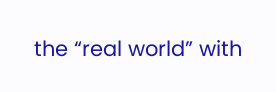the “real world” with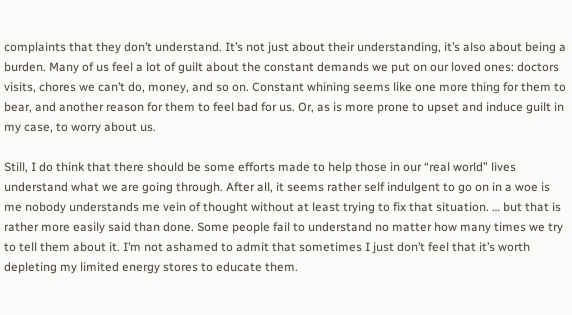complaints that they don’t understand. It’s not just about their understanding, it’s also about being a burden. Many of us feel a lot of guilt about the constant demands we put on our loved ones: doctors visits, chores we can’t do, money, and so on. Constant whining seems like one more thing for them to bear, and another reason for them to feel bad for us. Or, as is more prone to upset and induce guilt in my case, to worry about us.

Still, I do think that there should be some efforts made to help those in our “real world” lives understand what we are going through. After all, it seems rather self indulgent to go on in a woe is me nobody understands me vein of thought without at least trying to fix that situation. … but that is rather more easily said than done. Some people fail to understand no matter how many times we try to tell them about it. I’m not ashamed to admit that sometimes I just don’t feel that it’s worth depleting my limited energy stores to educate them.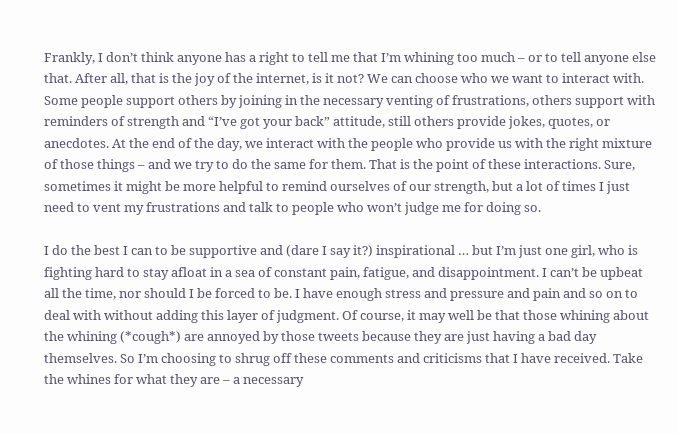Frankly, I don’t think anyone has a right to tell me that I’m whining too much – or to tell anyone else that. After all, that is the joy of the internet, is it not? We can choose who we want to interact with. Some people support others by joining in the necessary venting of frustrations, others support with reminders of strength and “I’ve got your back” attitude, still others provide jokes, quotes, or anecdotes. At the end of the day, we interact with the people who provide us with the right mixture of those things – and we try to do the same for them. That is the point of these interactions. Sure, sometimes it might be more helpful to remind ourselves of our strength, but a lot of times I just need to vent my frustrations and talk to people who won’t judge me for doing so.

I do the best I can to be supportive and (dare I say it?) inspirational … but I’m just one girl, who is fighting hard to stay afloat in a sea of constant pain, fatigue, and disappointment. I can’t be upbeat all the time, nor should I be forced to be. I have enough stress and pressure and pain and so on to deal with without adding this layer of judgment. Of course, it may well be that those whining about the whining (*cough*) are annoyed by those tweets because they are just having a bad day themselves. So I’m choosing to shrug off these comments and criticisms that I have received. Take the whines for what they are – a necessary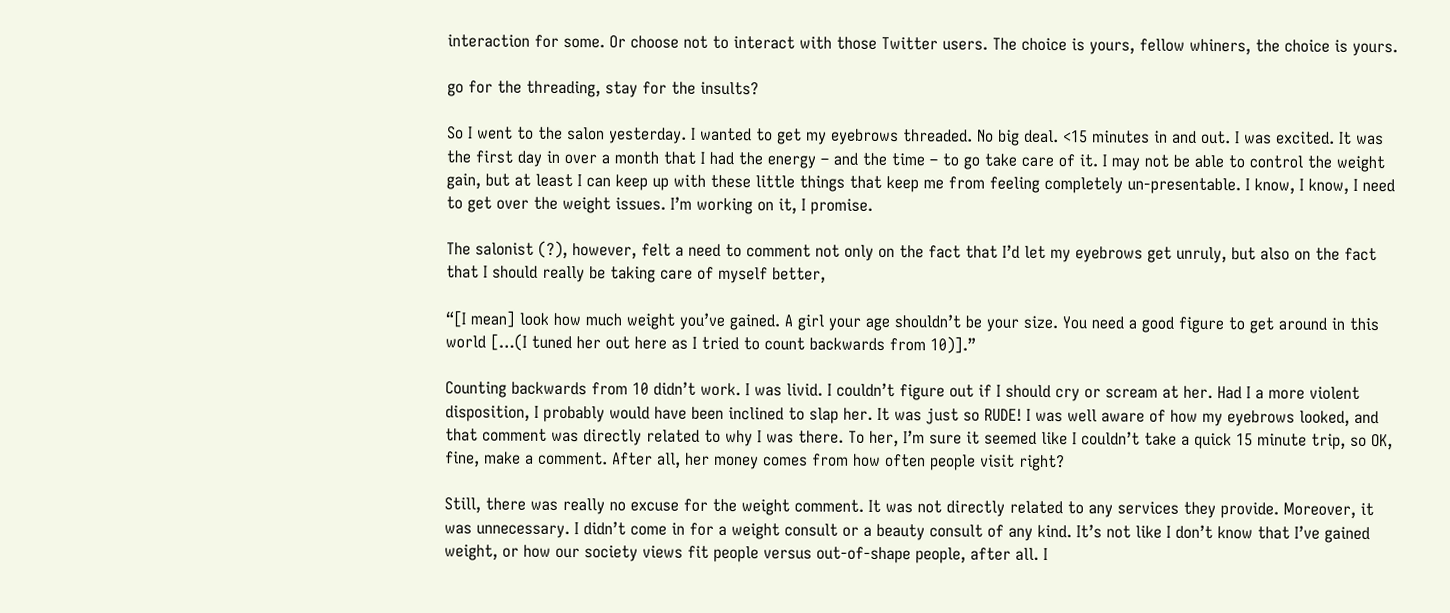interaction for some. Or choose not to interact with those Twitter users. The choice is yours, fellow whiners, the choice is yours.

go for the threading, stay for the insults?

So I went to the salon yesterday. I wanted to get my eyebrows threaded. No big deal. <15 minutes in and out. I was excited. It was the first day in over a month that I had the energy – and the time – to go take care of it. I may not be able to control the weight gain, but at least I can keep up with these little things that keep me from feeling completely un-presentable. I know, I know, I need to get over the weight issues. I’m working on it, I promise.

The salonist (?), however, felt a need to comment not only on the fact that I’d let my eyebrows get unruly, but also on the fact that I should really be taking care of myself better,

“[I mean] look how much weight you’ve gained. A girl your age shouldn’t be your size. You need a good figure to get around in this world […(I tuned her out here as I tried to count backwards from 10)].”

Counting backwards from 10 didn’t work. I was livid. I couldn’t figure out if I should cry or scream at her. Had I a more violent disposition, I probably would have been inclined to slap her. It was just so RUDE! I was well aware of how my eyebrows looked, and that comment was directly related to why I was there. To her, I’m sure it seemed like I couldn’t take a quick 15 minute trip, so OK, fine, make a comment. After all, her money comes from how often people visit right?

Still, there was really no excuse for the weight comment. It was not directly related to any services they provide. Moreover, it was unnecessary. I didn’t come in for a weight consult or a beauty consult of any kind. It’s not like I don’t know that I’ve gained weight, or how our society views fit people versus out-of-shape people, after all. I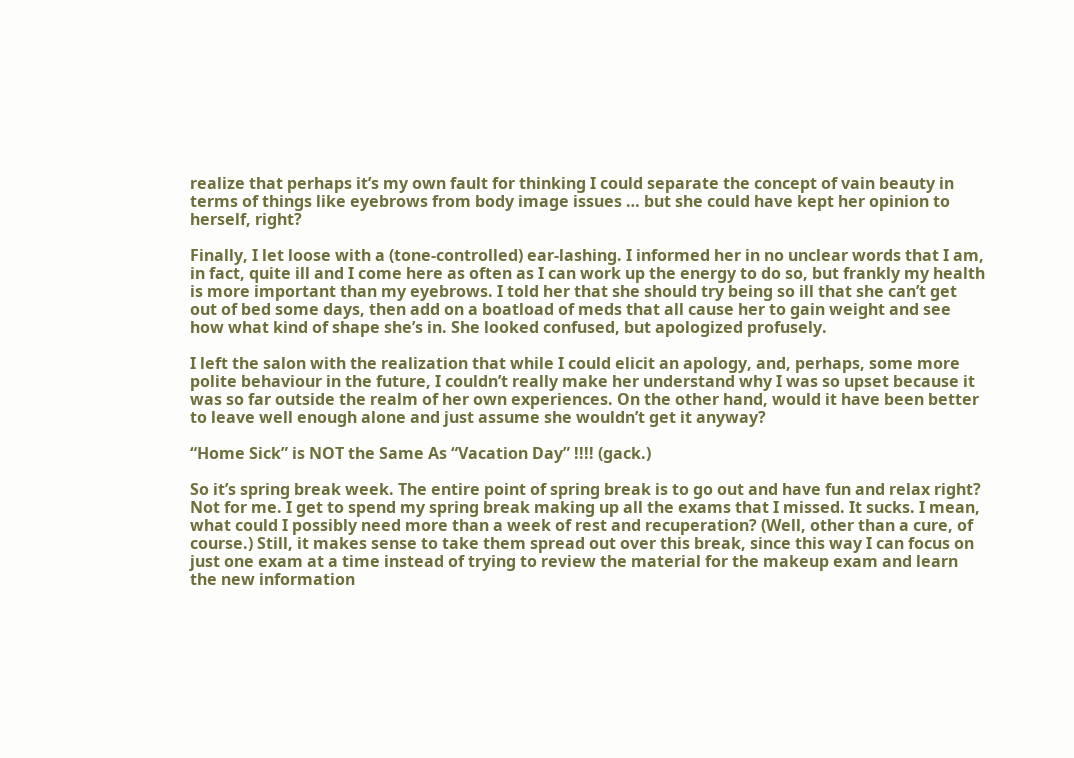realize that perhaps it’s my own fault for thinking I could separate the concept of vain beauty in terms of things like eyebrows from body image issues … but she could have kept her opinion to herself, right?

Finally, I let loose with a (tone-controlled) ear-lashing. I informed her in no unclear words that I am, in fact, quite ill and I come here as often as I can work up the energy to do so, but frankly my health is more important than my eyebrows. I told her that she should try being so ill that she can’t get out of bed some days, then add on a boatload of meds that all cause her to gain weight and see how what kind of shape she’s in. She looked confused, but apologized profusely.

I left the salon with the realization that while I could elicit an apology, and, perhaps, some more polite behaviour in the future, I couldn’t really make her understand why I was so upset because it was so far outside the realm of her own experiences. On the other hand, would it have been better to leave well enough alone and just assume she wouldn’t get it anyway?

“Home Sick” is NOT the Same As “Vacation Day” !!!! (gack.)

So it’s spring break week. The entire point of spring break is to go out and have fun and relax right? Not for me. I get to spend my spring break making up all the exams that I missed. It sucks. I mean, what could I possibly need more than a week of rest and recuperation? (Well, other than a cure, of course.) Still, it makes sense to take them spread out over this break, since this way I can focus on just one exam at a time instead of trying to review the material for the makeup exam and learn the new information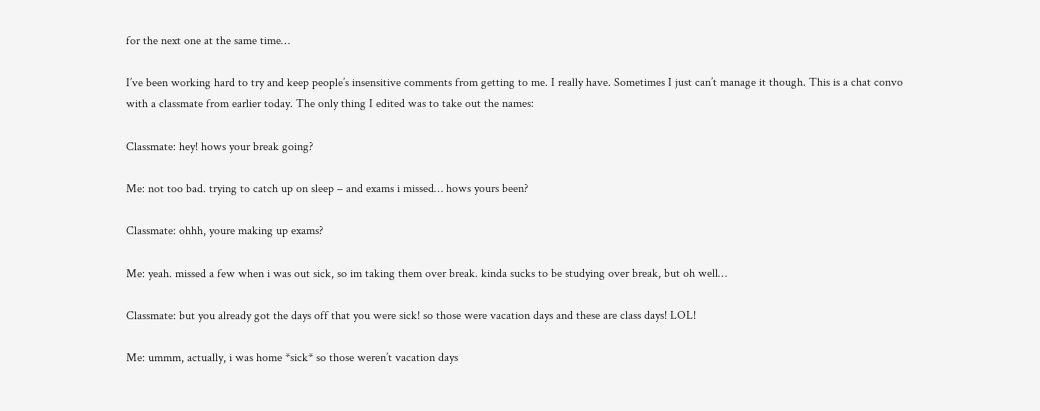for the next one at the same time…

I’ve been working hard to try and keep people’s insensitive comments from getting to me. I really have. Sometimes I just can’t manage it though. This is a chat convo with a classmate from earlier today. The only thing I edited was to take out the names:

Classmate: hey! hows your break going?

Me: not too bad. trying to catch up on sleep – and exams i missed… hows yours been?

Classmate: ohhh, youre making up exams?

Me: yeah. missed a few when i was out sick, so im taking them over break. kinda sucks to be studying over break, but oh well…

Classmate: but you already got the days off that you were sick! so those were vacation days and these are class days! LOL!

Me: ummm, actually, i was home *sick* so those weren’t vacation days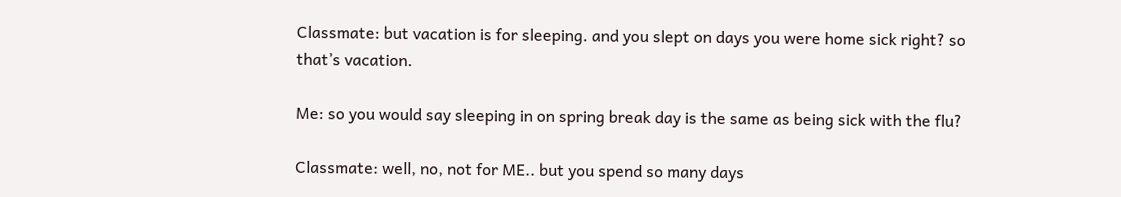Classmate: but vacation is for sleeping. and you slept on days you were home sick right? so that’s vacation.

Me: so you would say sleeping in on spring break day is the same as being sick with the flu?

Classmate: well, no, not for ME.. but you spend so many days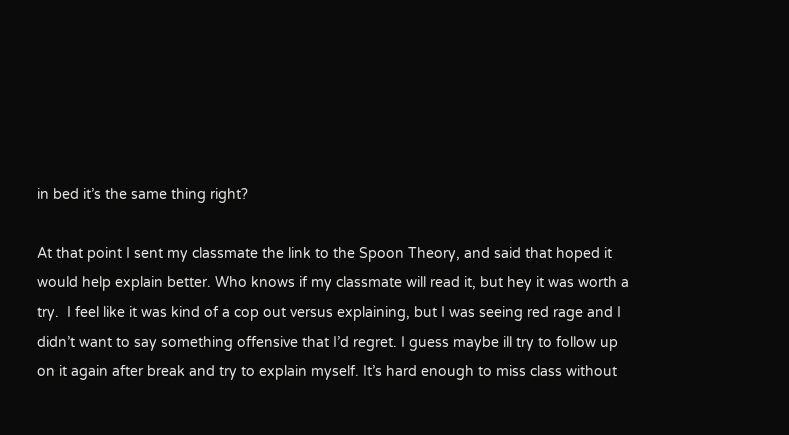in bed it’s the same thing right?

At that point I sent my classmate the link to the Spoon Theory, and said that hoped it would help explain better. Who knows if my classmate will read it, but hey it was worth a try.  I feel like it was kind of a cop out versus explaining, but I was seeing red rage and I didn’t want to say something offensive that I’d regret. I guess maybe ill try to follow up on it again after break and try to explain myself. It’s hard enough to miss class without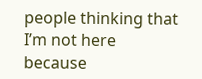people thinking that I’m not here because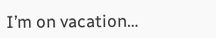I’m on vacation…